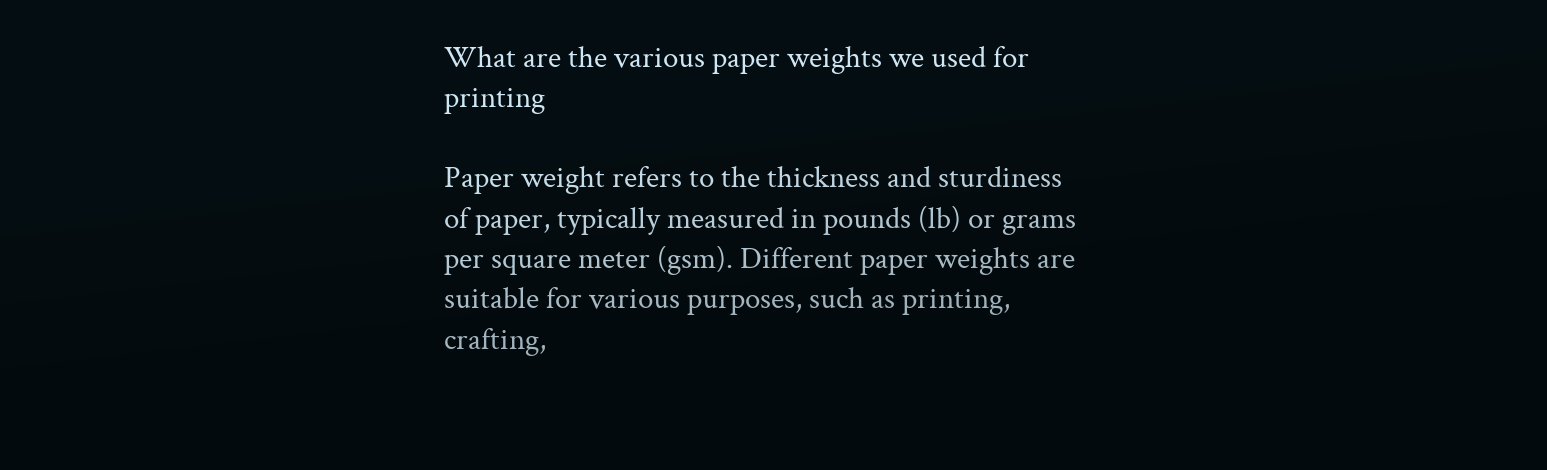What are the various paper weights we used for printing

Paper weight refers to the thickness and sturdiness of paper, typically measured in pounds (lb) or grams per square meter (gsm). Different paper weights are suitable for various purposes, such as printing, crafting,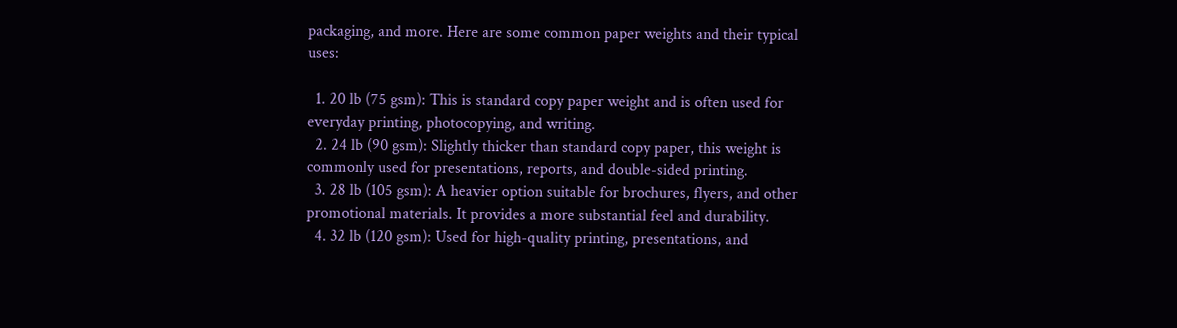packaging, and more. Here are some common paper weights and their typical uses:

  1. 20 lb (75 gsm): This is standard copy paper weight and is often used for everyday printing, photocopying, and writing.
  2. 24 lb (90 gsm): Slightly thicker than standard copy paper, this weight is commonly used for presentations, reports, and double-sided printing.
  3. 28 lb (105 gsm): A heavier option suitable for brochures, flyers, and other promotional materials. It provides a more substantial feel and durability.
  4. 32 lb (120 gsm): Used for high-quality printing, presentations, and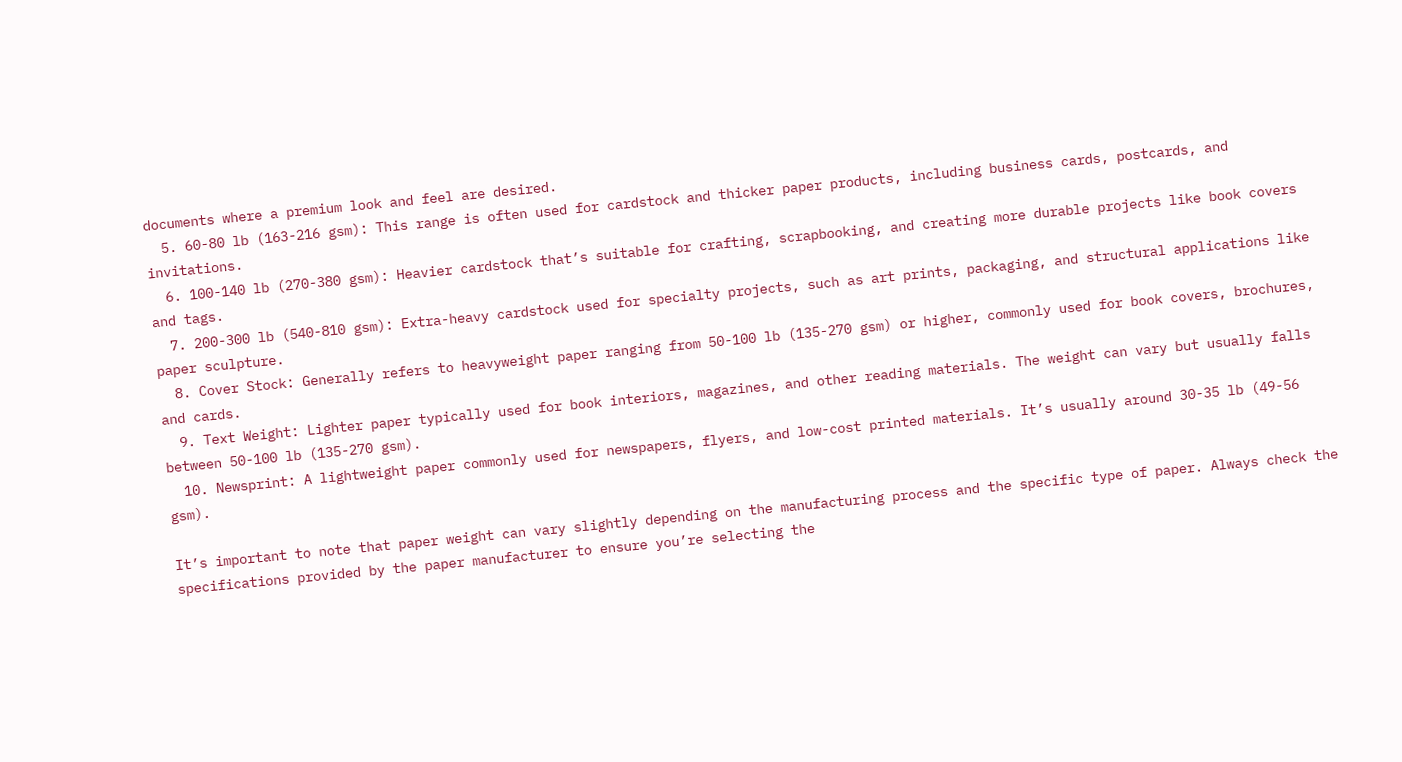documents where a premium look and feel are desired.
  5. 60-80 lb (163-216 gsm): This range is often used for cardstock and thicker paper products, including business cards, postcards, and invitations.
  6. 100-140 lb (270-380 gsm): Heavier cardstock that’s suitable for crafting, scrapbooking, and creating more durable projects like book covers and tags.
  7. 200-300 lb (540-810 gsm): Extra-heavy cardstock used for specialty projects, such as art prints, packaging, and structural applications like paper sculpture.
  8. Cover Stock: Generally refers to heavyweight paper ranging from 50-100 lb (135-270 gsm) or higher, commonly used for book covers, brochures, and cards.
  9. Text Weight: Lighter paper typically used for book interiors, magazines, and other reading materials. The weight can vary but usually falls between 50-100 lb (135-270 gsm).
  10. Newsprint: A lightweight paper commonly used for newspapers, flyers, and low-cost printed materials. It’s usually around 30-35 lb (49-56 gsm).

It’s important to note that paper weight can vary slightly depending on the manufacturing process and the specific type of paper. Always check the specifications provided by the paper manufacturer to ensure you’re selecting the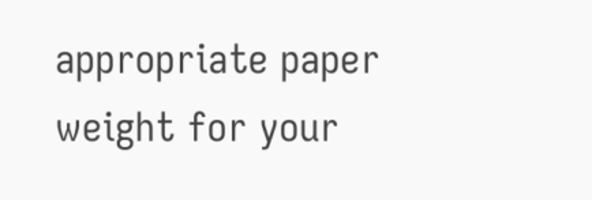appropriate paper weight for your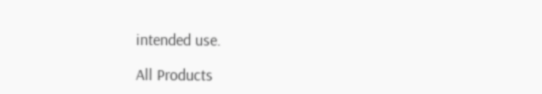intended use.

All Products